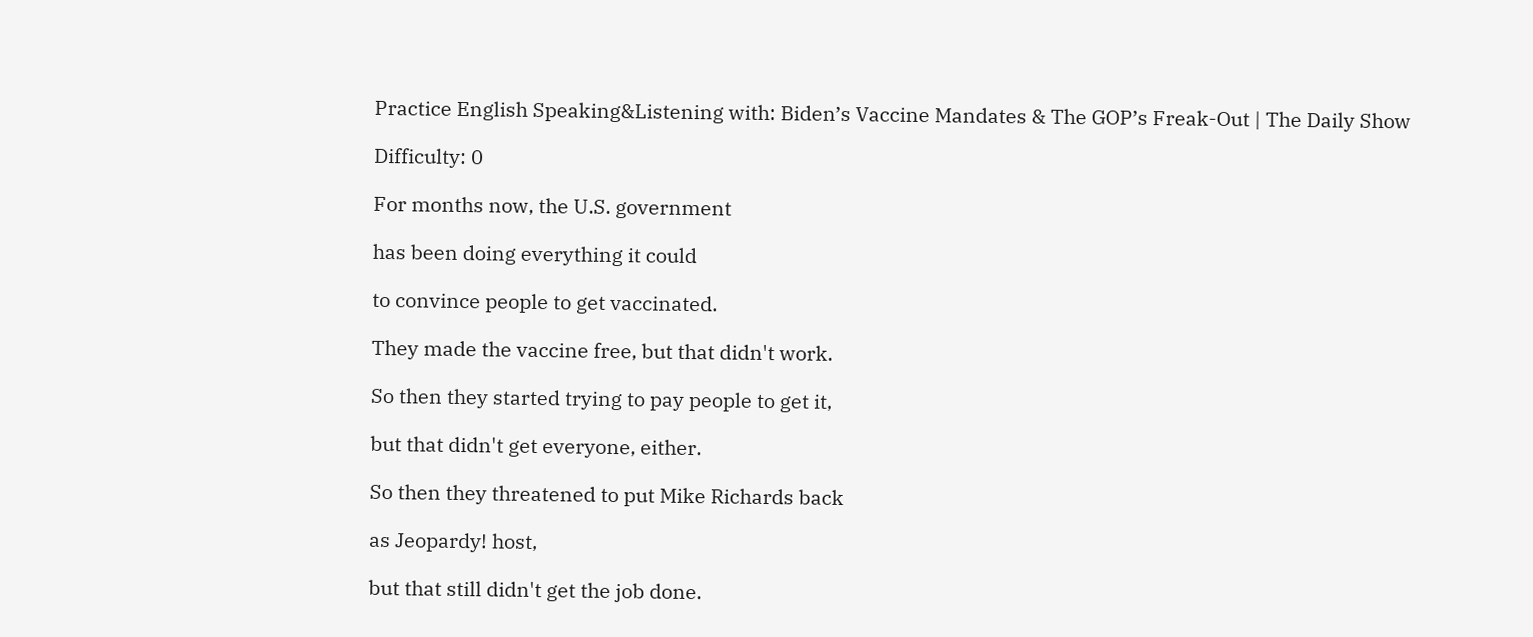Practice English Speaking&Listening with: Biden’s Vaccine Mandates & The GOP’s Freak-Out | The Daily Show

Difficulty: 0

For months now, the U.S. government

has been doing everything it could

to convince people to get vaccinated.

They made the vaccine free, but that didn't work.

So then they started trying to pay people to get it,

but that didn't get everyone, either.

So then they threatened to put Mike Richards back

as Jeopardy! host,

but that still didn't get the job done.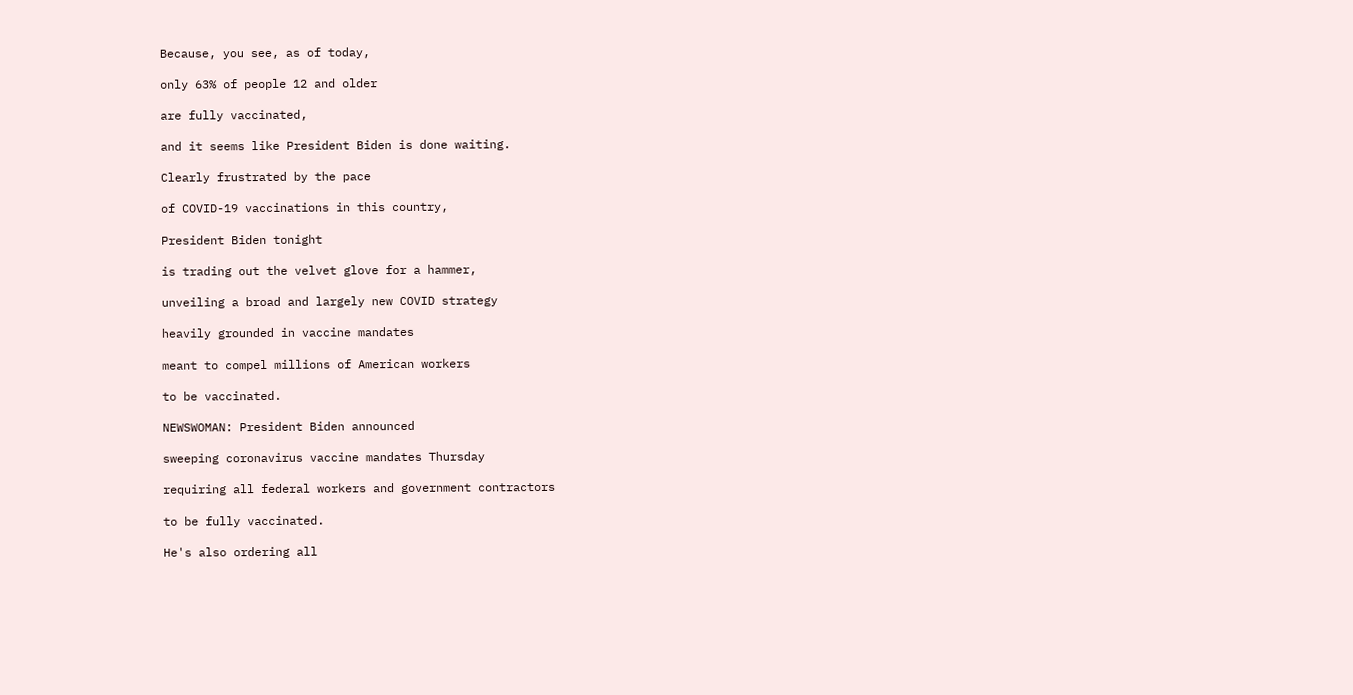Because, you see, as of today,

only 63% of people 12 and older

are fully vaccinated,

and it seems like President Biden is done waiting.

Clearly frustrated by the pace

of COVID-19 vaccinations in this country,

President Biden tonight

is trading out the velvet glove for a hammer,

unveiling a broad and largely new COVID strategy

heavily grounded in vaccine mandates

meant to compel millions of American workers

to be vaccinated.

NEWSWOMAN: President Biden announced

sweeping coronavirus vaccine mandates Thursday

requiring all federal workers and government contractors

to be fully vaccinated.

He's also ordering all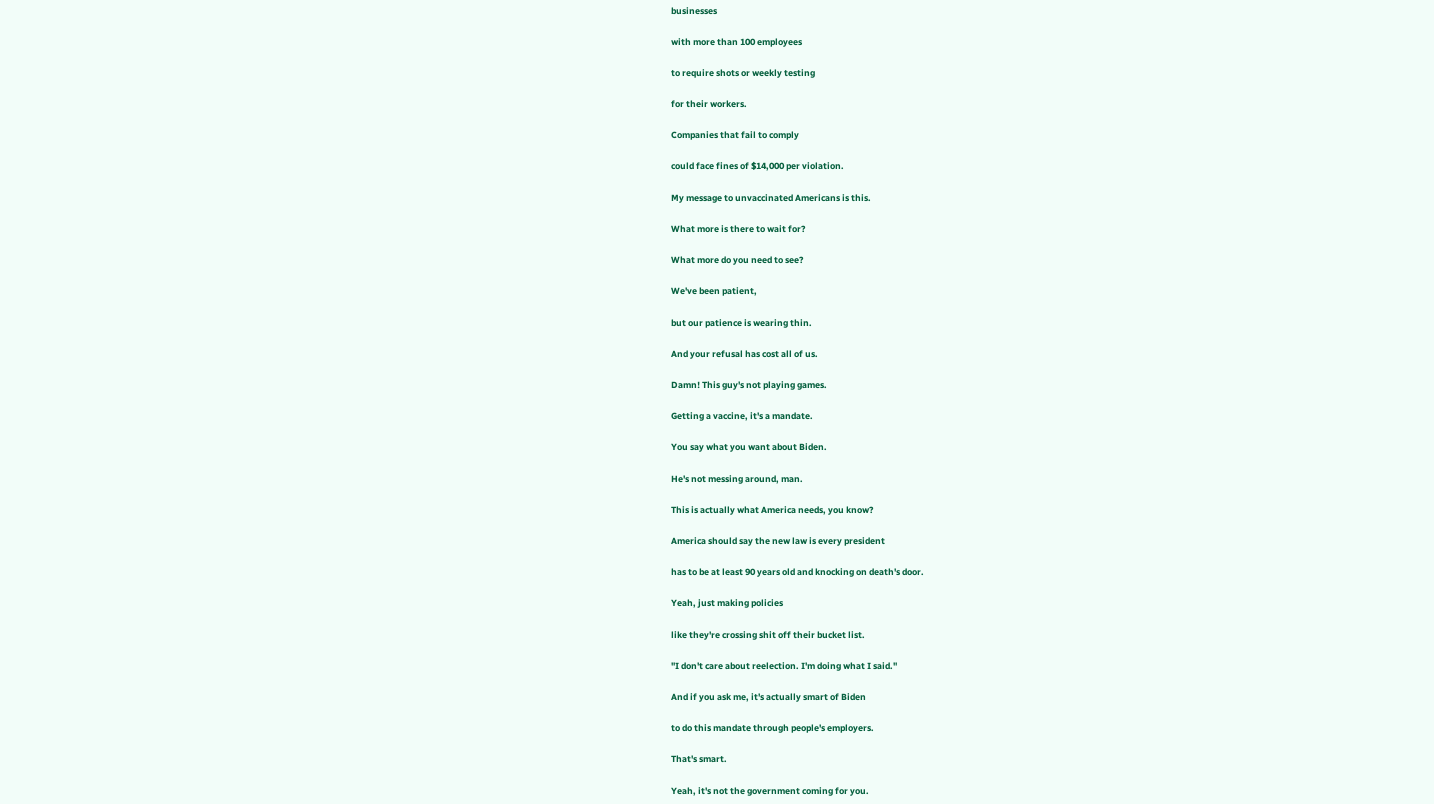businesses

with more than 100 employees

to require shots or weekly testing

for their workers.

Companies that fail to comply

could face fines of $14,000 per violation.

My message to unvaccinated Americans is this.

What more is there to wait for?

What more do you need to see?

We've been patient,

but our patience is wearing thin.

And your refusal has cost all of us.

Damn! This guy's not playing games.

Getting a vaccine, it's a mandate.

You say what you want about Biden.

He's not messing around, man.

This is actually what America needs, you know?

America should say the new law is every president

has to be at least 90 years old and knocking on death's door.

Yeah, just making policies

like they're crossing shit off their bucket list.

"I don't care about reelection. I'm doing what I said."

And if you ask me, it's actually smart of Biden

to do this mandate through people's employers.

That's smart.

Yeah, it's not the government coming for you.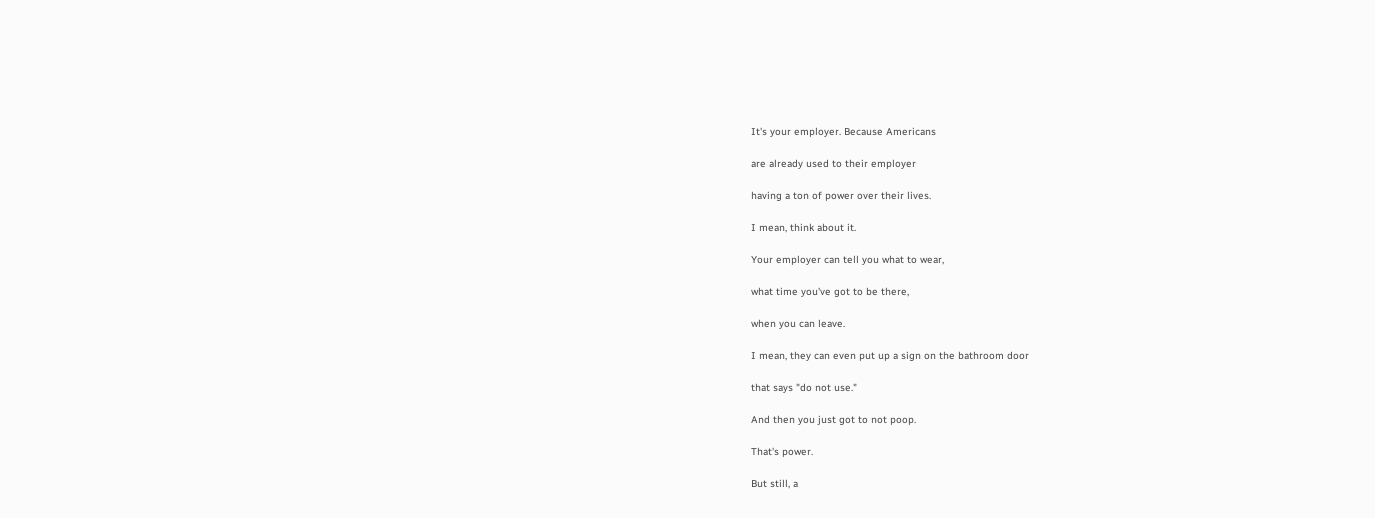It's your employer. Because Americans

are already used to their employer

having a ton of power over their lives.

I mean, think about it.

Your employer can tell you what to wear,

what time you've got to be there,

when you can leave.

I mean, they can even put up a sign on the bathroom door

that says "do not use."

And then you just got to not poop.

That's power.

But still, a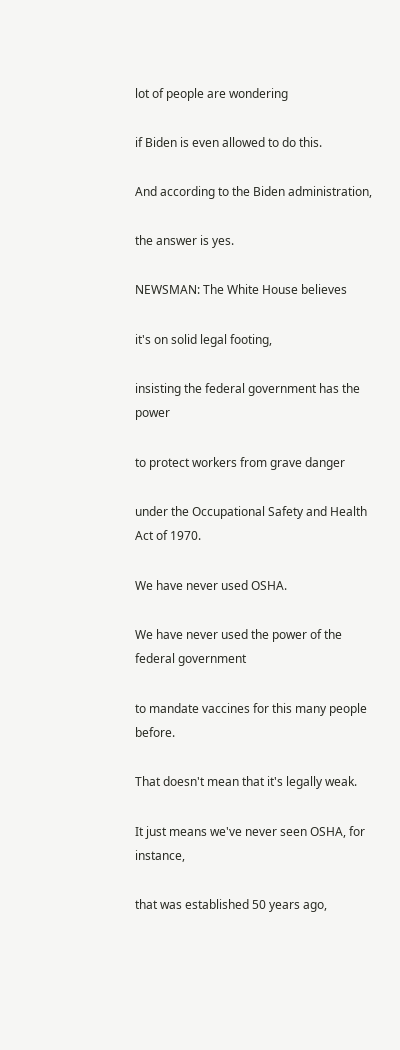lot of people are wondering

if Biden is even allowed to do this.

And according to the Biden administration,

the answer is yes.

NEWSMAN: The White House believes

it's on solid legal footing,

insisting the federal government has the power

to protect workers from grave danger

under the Occupational Safety and Health Act of 1970.

We have never used OSHA.

We have never used the power of the federal government

to mandate vaccines for this many people before.

That doesn't mean that it's legally weak.

It just means we've never seen OSHA, for instance,

that was established 50 years ago,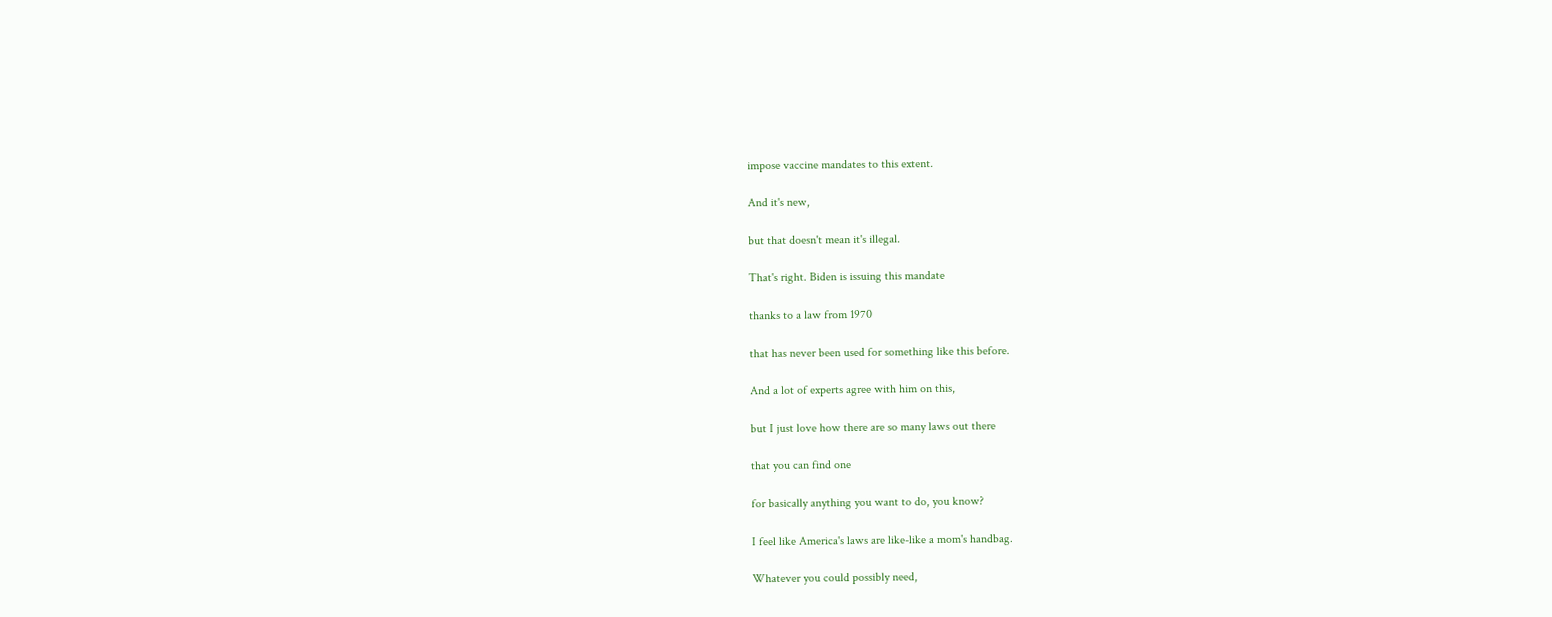impose vaccine mandates to this extent.

And it's new,

but that doesn't mean it's illegal.

That's right. Biden is issuing this mandate

thanks to a law from 1970

that has never been used for something like this before.

And a lot of experts agree with him on this,

but I just love how there are so many laws out there

that you can find one

for basically anything you want to do, you know?

I feel like America's laws are like-like a mom's handbag.

Whatever you could possibly need,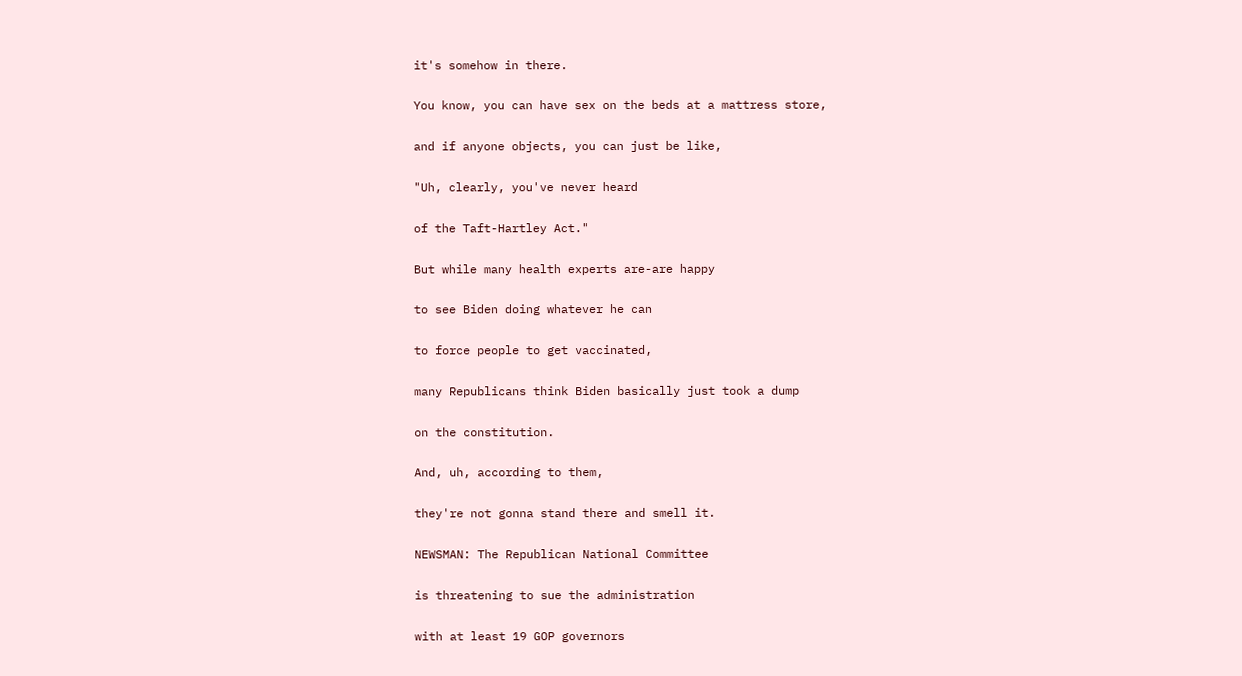it's somehow in there.

You know, you can have sex on the beds at a mattress store,

and if anyone objects, you can just be like,

"Uh, clearly, you've never heard

of the Taft-Hartley Act."

But while many health experts are-are happy

to see Biden doing whatever he can

to force people to get vaccinated,

many Republicans think Biden basically just took a dump

on the constitution.

And, uh, according to them,

they're not gonna stand there and smell it.

NEWSMAN: The Republican National Committee

is threatening to sue the administration

with at least 19 GOP governors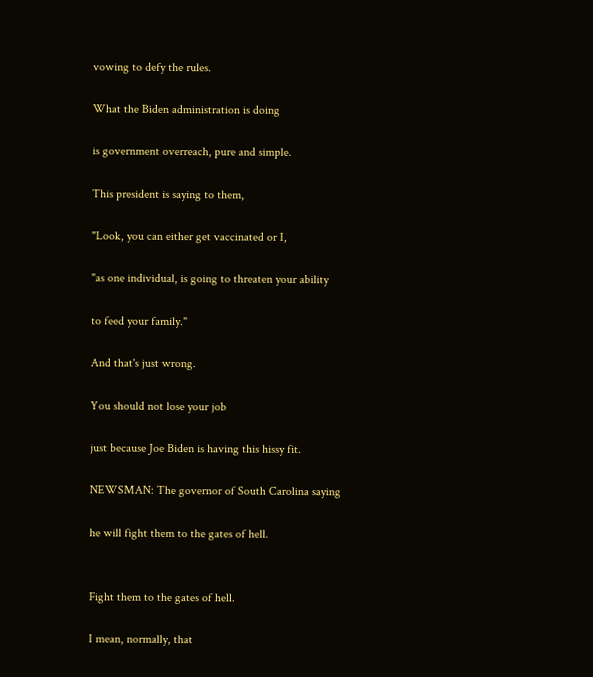vowing to defy the rules.

What the Biden administration is doing

is government overreach, pure and simple.

This president is saying to them,

"Look, you can either get vaccinated or I,

"as one individual, is going to threaten your ability

to feed your family."

And that's just wrong.

You should not lose your job

just because Joe Biden is having this hissy fit.

NEWSMAN: The governor of South Carolina saying

he will fight them to the gates of hell.


Fight them to the gates of hell.

I mean, normally, that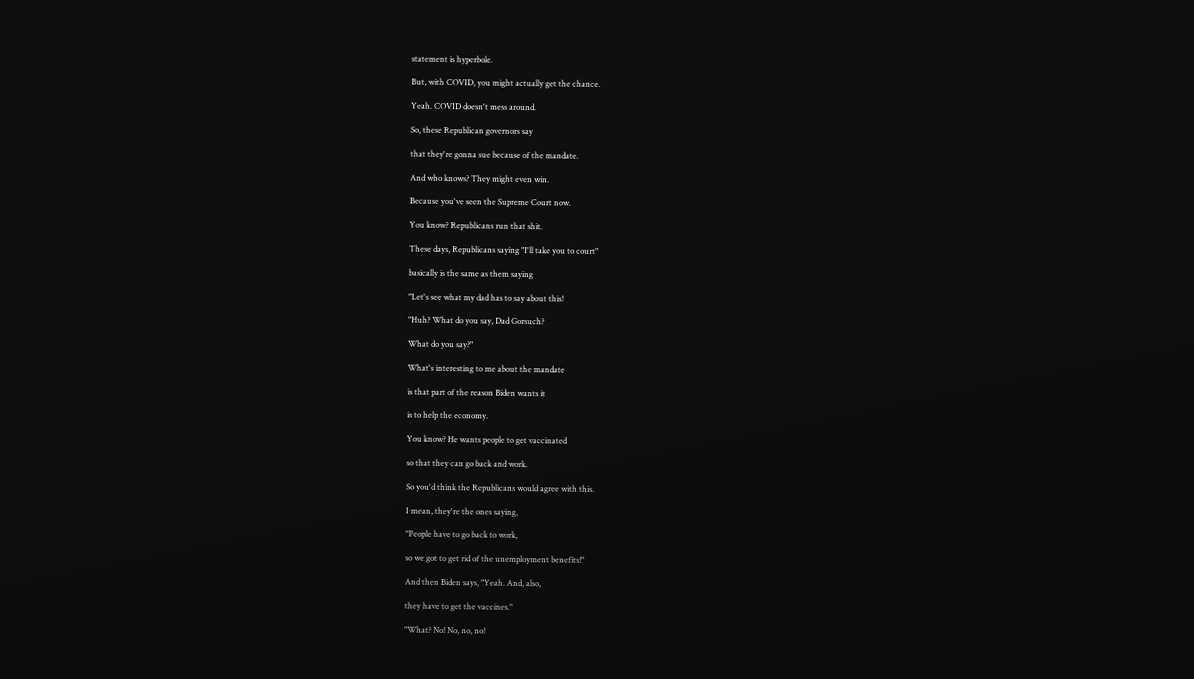statement is hyperbole.

But, with COVID, you might actually get the chance.

Yeah. COVID doesn't mess around.

So, these Republican governors say

that they're gonna sue because of the mandate.

And who knows? They might even win.

Because you've seen the Supreme Court now.

You know? Republicans run that shit.

These days, Republicans saying "I'll take you to court"

basically is the same as them saying

"Let's see what my dad has to say about this!

"Huh? What do you say, Dad Gorsuch?

What do you say?"

What's interesting to me about the mandate

is that part of the reason Biden wants it

is to help the economy.

You know? He wants people to get vaccinated

so that they can go back and work.

So you'd think the Republicans would agree with this.

I mean, they're the ones saying,

"People have to go back to work,

so we got to get rid of the unemployment benefits!"

And then Biden says, "Yeah. And, also,

they have to get the vaccines."

"What? No! No, no, no!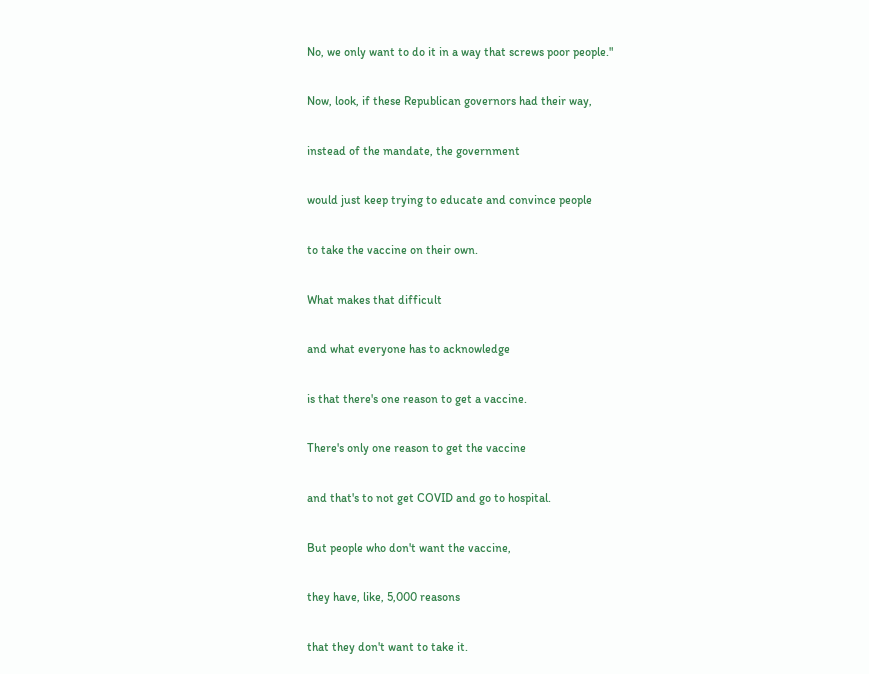No, we only want to do it in a way that screws poor people."

Now, look, if these Republican governors had their way,

instead of the mandate, the government

would just keep trying to educate and convince people

to take the vaccine on their own.

What makes that difficult

and what everyone has to acknowledge

is that there's one reason to get a vaccine.

There's only one reason to get the vaccine

and that's to not get COVID and go to hospital.

But people who don't want the vaccine,

they have, like, 5,000 reasons

that they don't want to take it.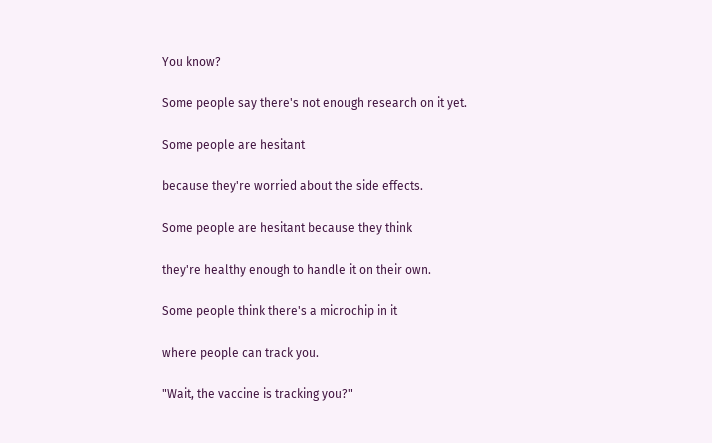You know?

Some people say there's not enough research on it yet.

Some people are hesitant

because they're worried about the side effects.

Some people are hesitant because they think

they're healthy enough to handle it on their own.

Some people think there's a microchip in it

where people can track you.

"Wait, the vaccine is tracking you?"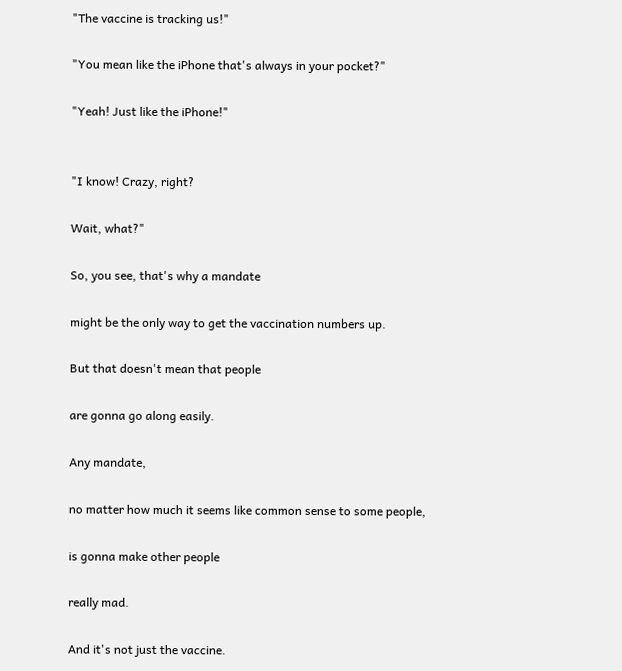"The vaccine is tracking us!"

"You mean like the iPhone that's always in your pocket?"

"Yeah! Just like the iPhone!"


"I know! Crazy, right?

Wait, what?"

So, you see, that's why a mandate

might be the only way to get the vaccination numbers up.

But that doesn't mean that people

are gonna go along easily.

Any mandate,

no matter how much it seems like common sense to some people,

is gonna make other people

really mad.

And it's not just the vaccine.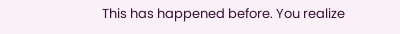This has happened before. You realize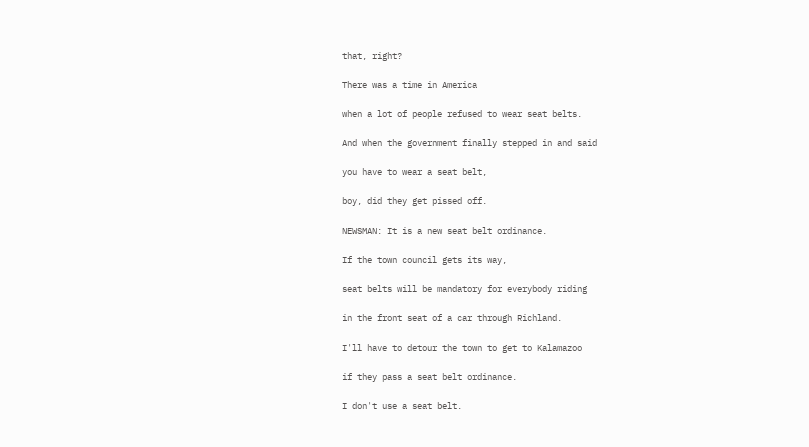that, right?

There was a time in America

when a lot of people refused to wear seat belts.

And when the government finally stepped in and said

you have to wear a seat belt,

boy, did they get pissed off.

NEWSMAN: It is a new seat belt ordinance.

If the town council gets its way,

seat belts will be mandatory for everybody riding

in the front seat of a car through Richland.

I'll have to detour the town to get to Kalamazoo

if they pass a seat belt ordinance.

I don't use a seat belt.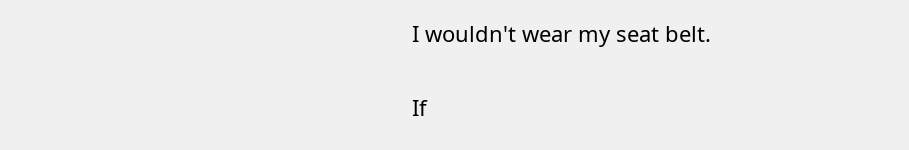I wouldn't wear my seat belt.

If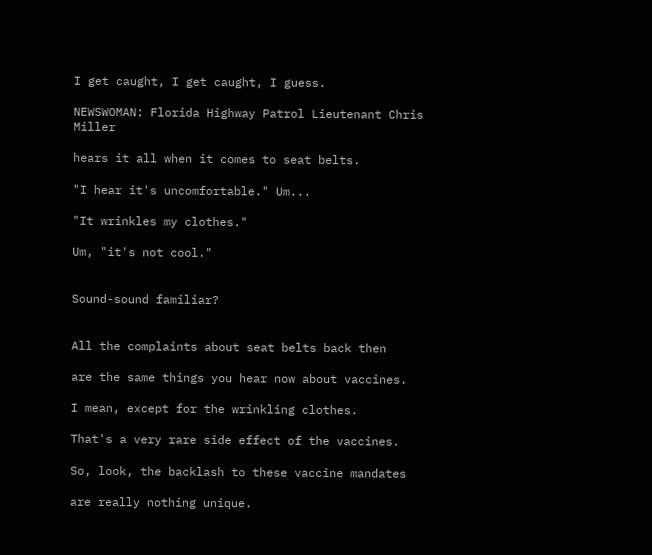I get caught, I get caught, I guess.

NEWSWOMAN: Florida Highway Patrol Lieutenant Chris Miller

hears it all when it comes to seat belts.

"I hear it's uncomfortable." Um...

"It wrinkles my clothes."

Um, "it's not cool."


Sound-sound familiar?


All the complaints about seat belts back then

are the same things you hear now about vaccines.

I mean, except for the wrinkling clothes.

That's a very rare side effect of the vaccines.

So, look, the backlash to these vaccine mandates

are really nothing unique.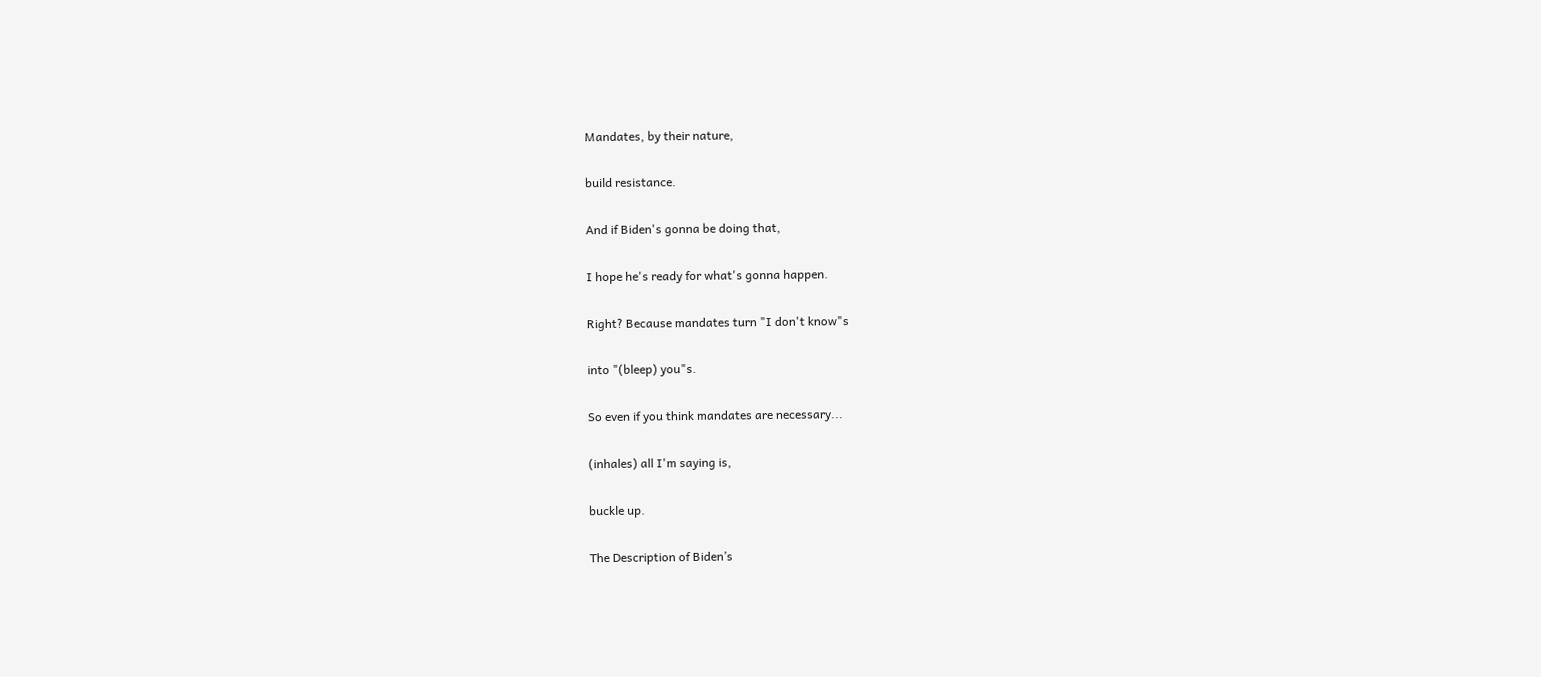Mandates, by their nature,

build resistance.

And if Biden's gonna be doing that,

I hope he's ready for what's gonna happen.

Right? Because mandates turn "I don't know"s

into "(bleep) you"s.

So even if you think mandates are necessary...

(inhales) all I'm saying is,

buckle up.

The Description of Biden’s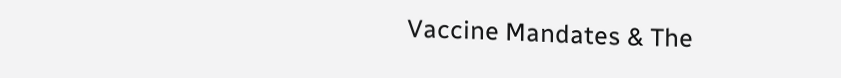Vaccine Mandates & The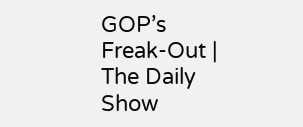GOP’s Freak-Out | The Daily Show